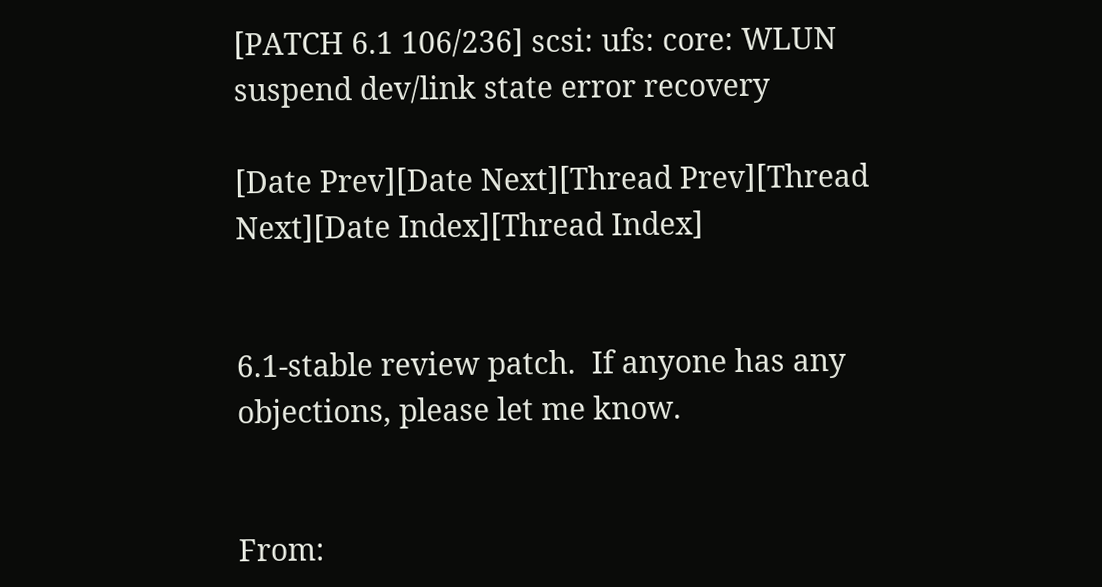[PATCH 6.1 106/236] scsi: ufs: core: WLUN suspend dev/link state error recovery

[Date Prev][Date Next][Thread Prev][Thread Next][Date Index][Thread Index]


6.1-stable review patch.  If anyone has any objections, please let me know.


From: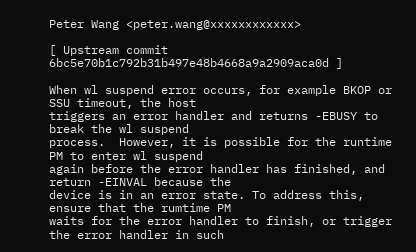Peter Wang <peter.wang@xxxxxxxxxxxx>

[ Upstream commit 6bc5e70b1c792b31b497e48b4668a9a2909aca0d ]

When wl suspend error occurs, for example BKOP or SSU timeout, the host
triggers an error handler and returns -EBUSY to break the wl suspend
process.  However, it is possible for the runtime PM to enter wl suspend
again before the error handler has finished, and return -EINVAL because the
device is in an error state. To address this, ensure that the rumtime PM
waits for the error handler to finish, or trigger the error handler in such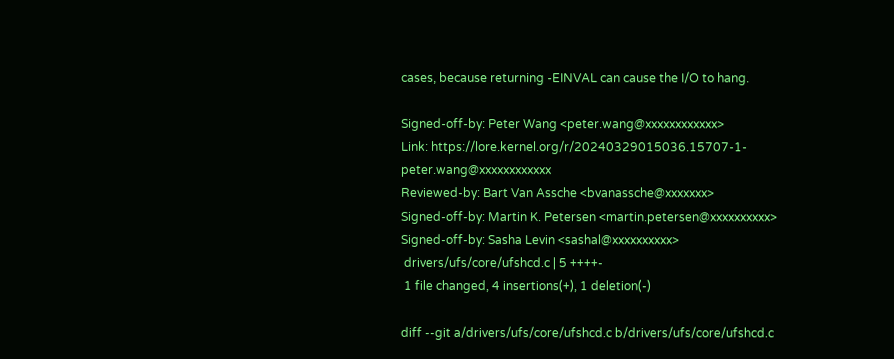cases, because returning -EINVAL can cause the I/O to hang.

Signed-off-by: Peter Wang <peter.wang@xxxxxxxxxxxx>
Link: https://lore.kernel.org/r/20240329015036.15707-1-peter.wang@xxxxxxxxxxxx
Reviewed-by: Bart Van Assche <bvanassche@xxxxxxx>
Signed-off-by: Martin K. Petersen <martin.petersen@xxxxxxxxxx>
Signed-off-by: Sasha Levin <sashal@xxxxxxxxxx>
 drivers/ufs/core/ufshcd.c | 5 ++++-
 1 file changed, 4 insertions(+), 1 deletion(-)

diff --git a/drivers/ufs/core/ufshcd.c b/drivers/ufs/core/ufshcd.c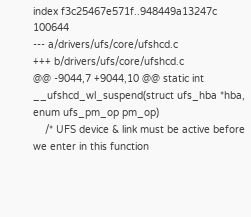index f3c25467e571f..948449a13247c 100644
--- a/drivers/ufs/core/ufshcd.c
+++ b/drivers/ufs/core/ufshcd.c
@@ -9044,7 +9044,10 @@ static int __ufshcd_wl_suspend(struct ufs_hba *hba, enum ufs_pm_op pm_op)
    /* UFS device & link must be active before we enter in this function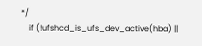*/
    if (!ufshcd_is_ufs_dev_active(hba) ||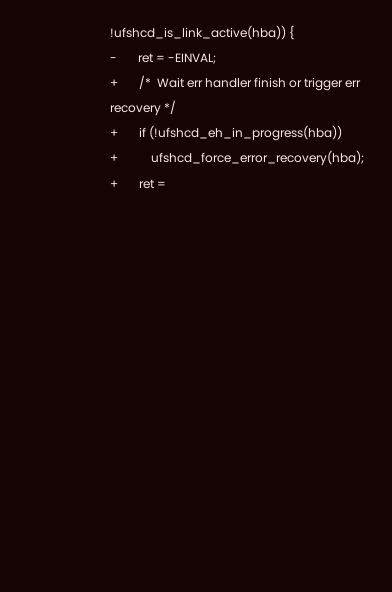!ufshcd_is_link_active(hba)) {
-       ret = -EINVAL;
+       /*  Wait err handler finish or trigger err recovery */
+       if (!ufshcd_eh_in_progress(hba))
+           ufshcd_force_error_recovery(hba);
+       ret =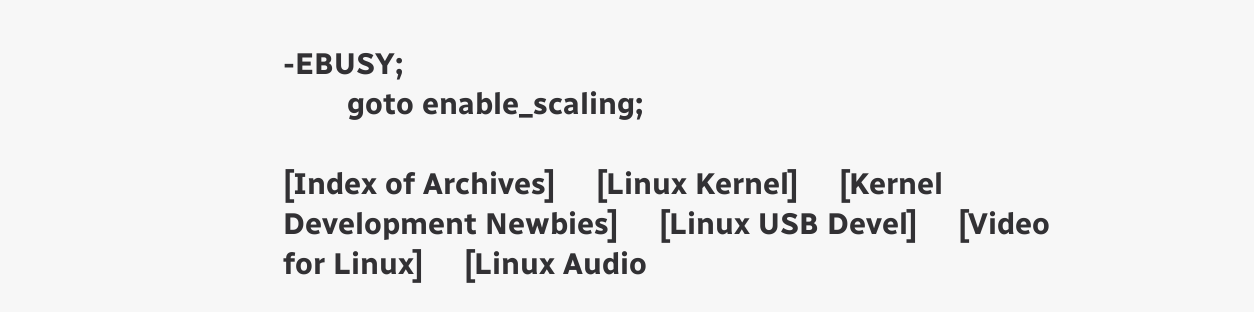-EBUSY;
        goto enable_scaling;

[Index of Archives]     [Linux Kernel]     [Kernel Development Newbies]     [Linux USB Devel]     [Video for Linux]     [Linux Audio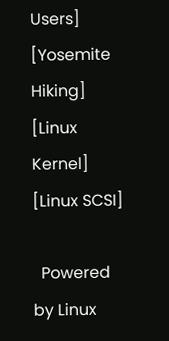Users]     [Yosemite Hiking]     [Linux Kernel]     [Linux SCSI]

  Powered by Linux